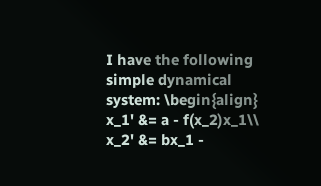I have the following simple dynamical system: \begin{align} x_1' &= a - f(x_2)x_1\\ x_2' &= bx_1 -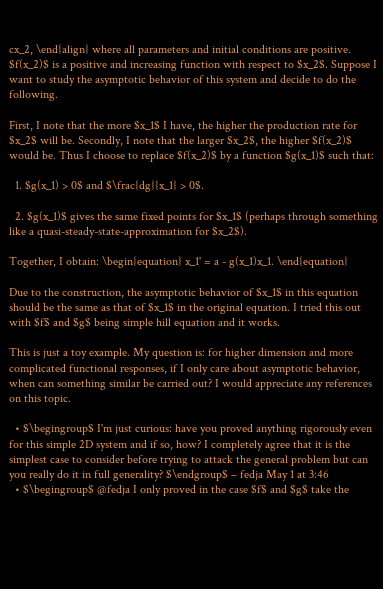cx_2, \end{align} where all parameters and initial conditions are positive. $f(x_2)$ is a positive and increasing function with respect to $x_2$. Suppose I want to study the asymptotic behavior of this system and decide to do the following.

First, I note that the more $x_1$ I have, the higher the production rate for $x_2$ will be. Secondly, I note that the larger $x_2$, the higher $f(x_2)$ would be. Thus I choose to replace $f(x_2)$ by a function $g(x_1)$ such that:

  1. $g(x_1) > 0$ and $\frac{dg}{x_1} > 0$.

  2. $g(x_1)$ gives the same fixed points for $x_1$ (perhaps through something like a quasi-steady-state-approximation for $x_2$).

Together, I obtain: \begin{equation} x_1' = a - g(x_1)x_1. \end{equation}

Due to the construction, the asymptotic behavior of $x_1$ in this equation should be the same as that of $x_1$ in the original equation. I tried this out with $f$ and $g$ being simple hill equation and it works.

This is just a toy example. My question is: for higher dimension and more complicated functional responses, if I only care about asymptotic behavior, when can something similar be carried out? I would appreciate any references on this topic.

  • $\begingroup$ I'm just curious: have you proved anything rigorously even for this simple 2D system and if so, how? I completely agree that it is the simplest case to consider before trying to attack the general problem but can you really do it in full generality? $\endgroup$ – fedja May 1 at 3:46
  • $\begingroup$ @fedja I only proved in the case $f$ and $g$ take the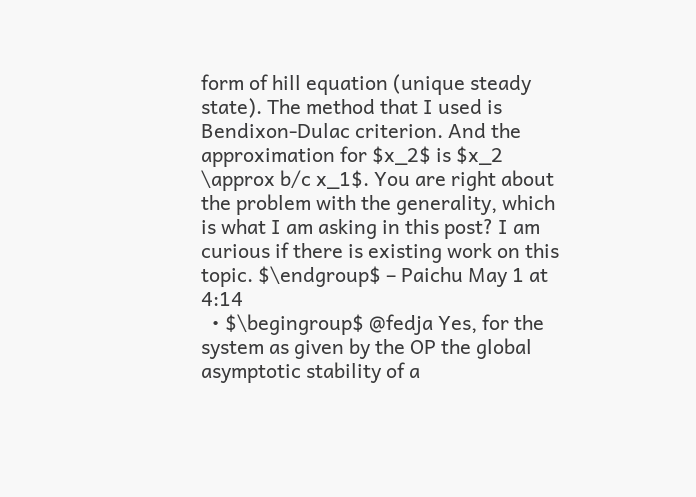form of hill equation (unique steady state). The method that I used is Bendixon-Dulac criterion. And the approximation for $x_2$ is $x_2 \approx b/c x_1$. You are right about the problem with the generality, which is what I am asking in this post? I am curious if there is existing work on this topic. $\endgroup$ – Paichu May 1 at 4:14
  • $\begingroup$ @fedja Yes, for the system as given by the OP the global asymptotic stability of a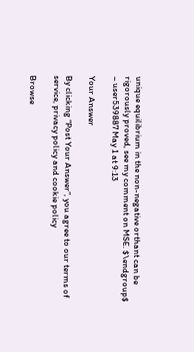unique equilibrium in the non-negative orthant can be rigorously proved, see my comment on MSE. $\endgroup$ – user539887 May 1 at 9:13

Your Answer

By clicking “Post Your Answer”, you agree to our terms of service, privacy policy and cookie policy

Browse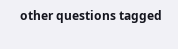other questions tagged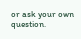or ask your own question.